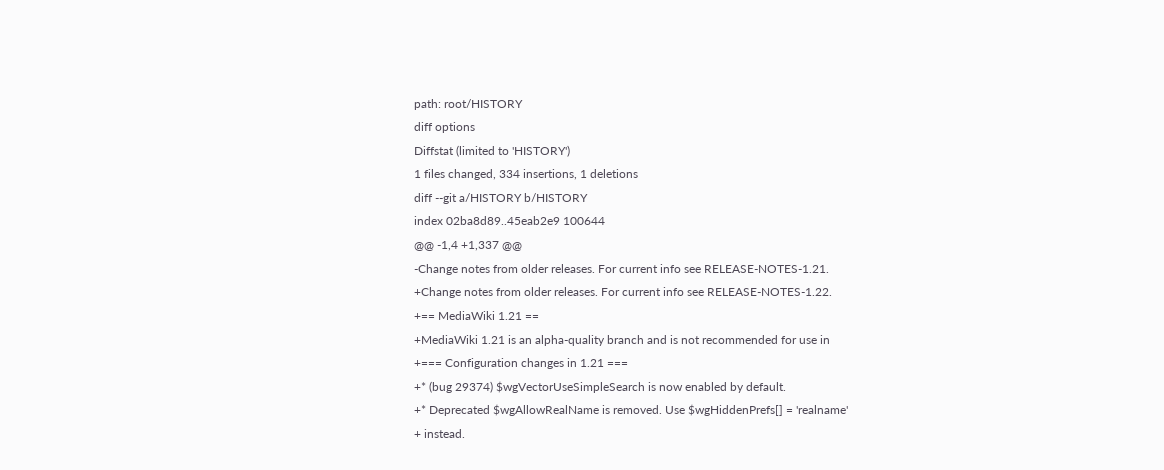path: root/HISTORY
diff options
Diffstat (limited to 'HISTORY')
1 files changed, 334 insertions, 1 deletions
diff --git a/HISTORY b/HISTORY
index 02ba8d89..45eab2e9 100644
@@ -1,4 +1,337 @@
-Change notes from older releases. For current info see RELEASE-NOTES-1.21.
+Change notes from older releases. For current info see RELEASE-NOTES-1.22.
+== MediaWiki 1.21 ==
+MediaWiki 1.21 is an alpha-quality branch and is not recommended for use in
+=== Configuration changes in 1.21 ===
+* (bug 29374) $wgVectorUseSimpleSearch is now enabled by default.
+* Deprecated $wgAllowRealName is removed. Use $wgHiddenPrefs[] = 'realname'
+ instead.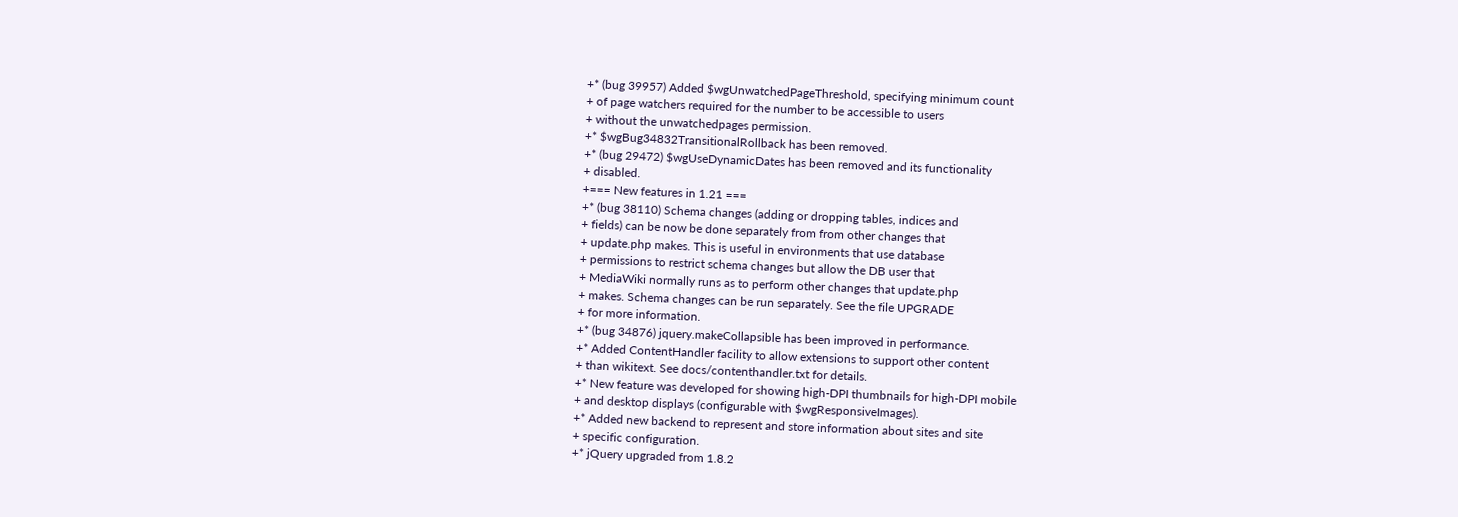+* (bug 39957) Added $wgUnwatchedPageThreshold, specifying minimum count
+ of page watchers required for the number to be accessible to users
+ without the unwatchedpages permission.
+* $wgBug34832TransitionalRollback has been removed.
+* (bug 29472) $wgUseDynamicDates has been removed and its functionality
+ disabled.
+=== New features in 1.21 ===
+* (bug 38110) Schema changes (adding or dropping tables, indices and
+ fields) can be now be done separately from from other changes that
+ update.php makes. This is useful in environments that use database
+ permissions to restrict schema changes but allow the DB user that
+ MediaWiki normally runs as to perform other changes that update.php
+ makes. Schema changes can be run separately. See the file UPGRADE
+ for more information.
+* (bug 34876) jquery.makeCollapsible has been improved in performance.
+* Added ContentHandler facility to allow extensions to support other content
+ than wikitext. See docs/contenthandler.txt for details.
+* New feature was developed for showing high-DPI thumbnails for high-DPI mobile
+ and desktop displays (configurable with $wgResponsiveImages).
+* Added new backend to represent and store information about sites and site
+ specific configuration.
+* jQuery upgraded from 1.8.2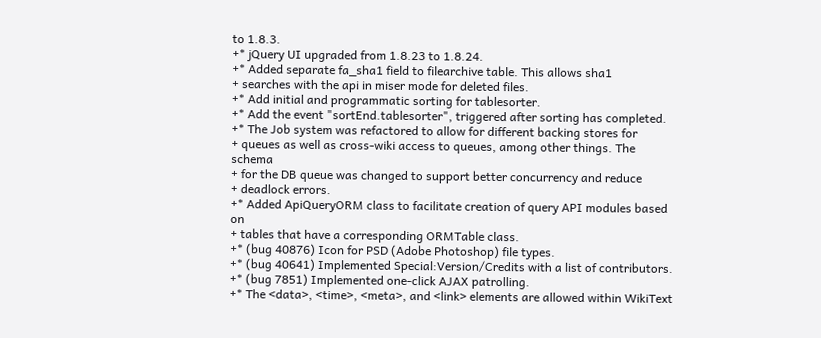to 1.8.3.
+* jQuery UI upgraded from 1.8.23 to 1.8.24.
+* Added separate fa_sha1 field to filearchive table. This allows sha1
+ searches with the api in miser mode for deleted files.
+* Add initial and programmatic sorting for tablesorter.
+* Add the event "sortEnd.tablesorter", triggered after sorting has completed.
+* The Job system was refactored to allow for different backing stores for
+ queues as well as cross-wiki access to queues, among other things. The schema
+ for the DB queue was changed to support better concurrency and reduce
+ deadlock errors.
+* Added ApiQueryORM class to facilitate creation of query API modules based on
+ tables that have a corresponding ORMTable class.
+* (bug 40876) Icon for PSD (Adobe Photoshop) file types.
+* (bug 40641) Implemented Special:Version/Credits with a list of contributors.
+* (bug 7851) Implemented one-click AJAX patrolling.
+* The <data>, <time>, <meta>, and <link> elements are allowed within WikiText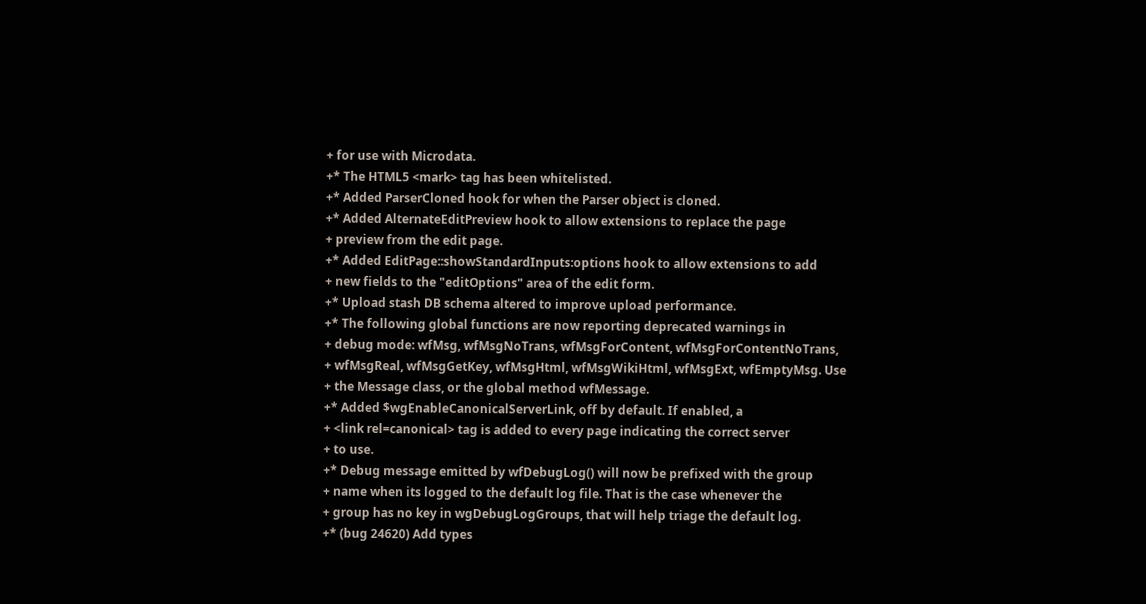+ for use with Microdata.
+* The HTML5 <mark> tag has been whitelisted.
+* Added ParserCloned hook for when the Parser object is cloned.
+* Added AlternateEditPreview hook to allow extensions to replace the page
+ preview from the edit page.
+* Added EditPage::showStandardInputs:options hook to allow extensions to add
+ new fields to the "editOptions" area of the edit form.
+* Upload stash DB schema altered to improve upload performance.
+* The following global functions are now reporting deprecated warnings in
+ debug mode: wfMsg, wfMsgNoTrans, wfMsgForContent, wfMsgForContentNoTrans,
+ wfMsgReal, wfMsgGetKey, wfMsgHtml, wfMsgWikiHtml, wfMsgExt, wfEmptyMsg. Use
+ the Message class, or the global method wfMessage.
+* Added $wgEnableCanonicalServerLink, off by default. If enabled, a
+ <link rel=canonical> tag is added to every page indicating the correct server
+ to use.
+* Debug message emitted by wfDebugLog() will now be prefixed with the group
+ name when its logged to the default log file. That is the case whenever the
+ group has no key in wgDebugLogGroups, that will help triage the default log.
+* (bug 24620) Add types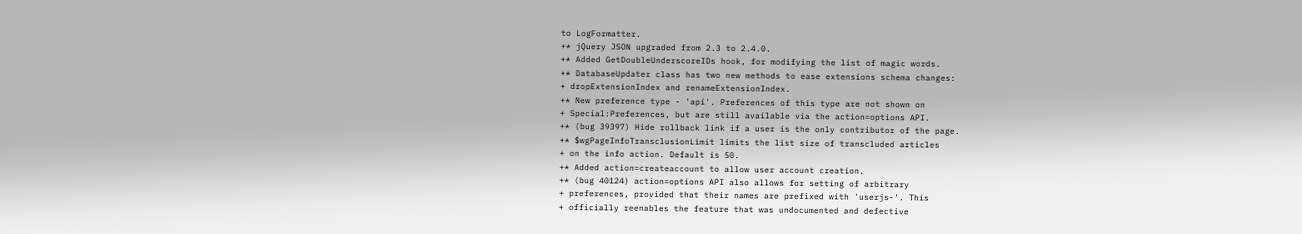to LogFormatter.
+* jQuery JSON upgraded from 2.3 to 2.4.0.
+* Added GetDoubleUnderscoreIDs hook, for modifying the list of magic words.
+* DatabaseUpdater class has two new methods to ease extensions schema changes:
+ dropExtensionIndex and renameExtensionIndex.
+* New preference type - 'api'. Preferences of this type are not shown on
+ Special:Preferences, but are still available via the action=options API.
+* (bug 39397) Hide rollback link if a user is the only contributor of the page.
+* $wgPageInfoTransclusionLimit limits the list size of transcluded articles
+ on the info action. Default is 50.
+* Added action=createaccount to allow user account creation.
+* (bug 40124) action=options API also allows for setting of arbitrary
+ preferences, provided that their names are prefixed with 'userjs-'. This
+ officially reenables the feature that was undocumented and defective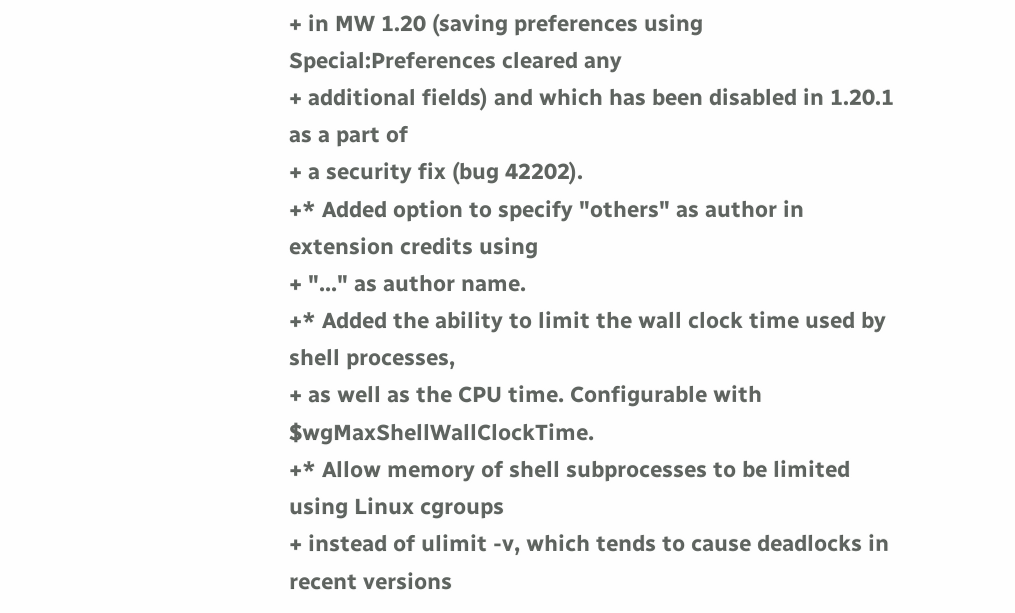+ in MW 1.20 (saving preferences using Special:Preferences cleared any
+ additional fields) and which has been disabled in 1.20.1 as a part of
+ a security fix (bug 42202).
+* Added option to specify "others" as author in extension credits using
+ "..." as author name.
+* Added the ability to limit the wall clock time used by shell processes,
+ as well as the CPU time. Configurable with $wgMaxShellWallClockTime.
+* Allow memory of shell subprocesses to be limited using Linux cgroups
+ instead of ulimit -v, which tends to cause deadlocks in recent versions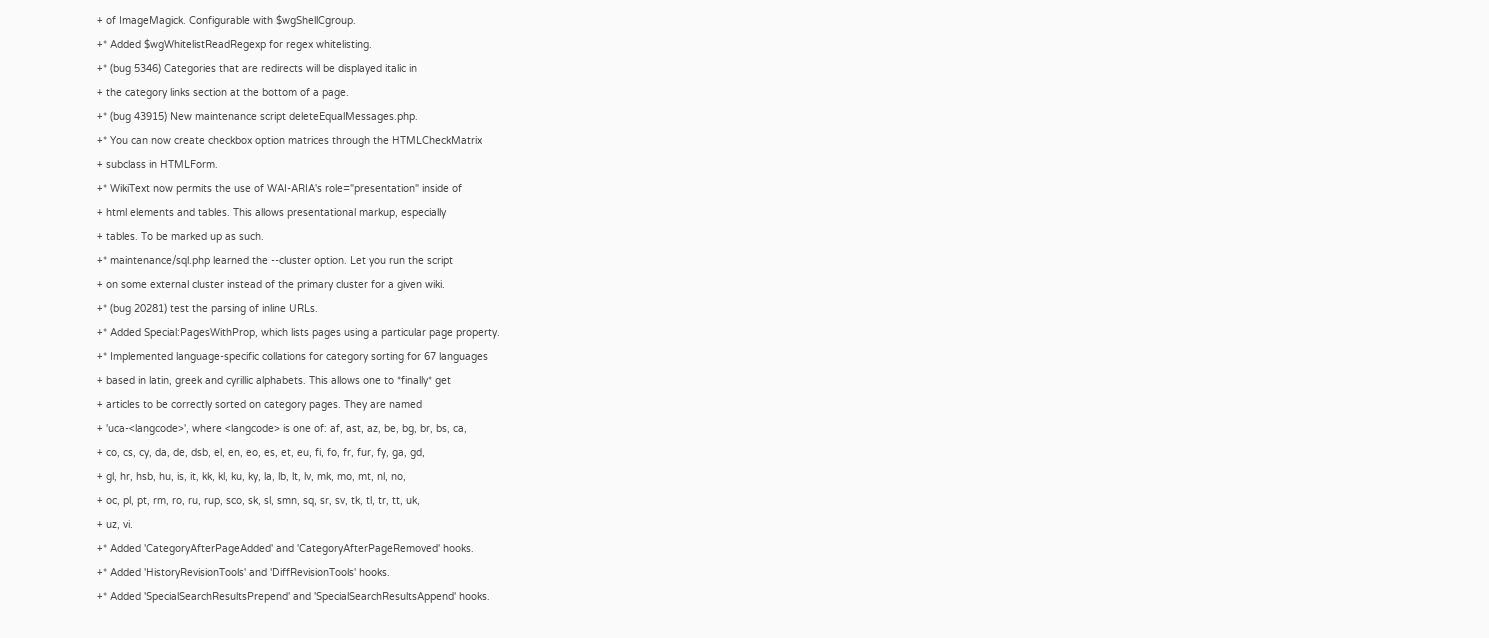+ of ImageMagick. Configurable with $wgShellCgroup.
+* Added $wgWhitelistReadRegexp for regex whitelisting.
+* (bug 5346) Categories that are redirects will be displayed italic in
+ the category links section at the bottom of a page.
+* (bug 43915) New maintenance script deleteEqualMessages.php.
+* You can now create checkbox option matrices through the HTMLCheckMatrix
+ subclass in HTMLForm.
+* WikiText now permits the use of WAI-ARIA's role="presentation" inside of
+ html elements and tables. This allows presentational markup, especially
+ tables. To be marked up as such.
+* maintenance/sql.php learned the --cluster option. Let you run the script
+ on some external cluster instead of the primary cluster for a given wiki.
+* (bug 20281) test the parsing of inline URLs.
+* Added Special:PagesWithProp, which lists pages using a particular page property.
+* Implemented language-specific collations for category sorting for 67 languages
+ based in latin, greek and cyrillic alphabets. This allows one to *finally* get
+ articles to be correctly sorted on category pages. They are named
+ 'uca-<langcode>', where <langcode> is one of: af, ast, az, be, bg, br, bs, ca,
+ co, cs, cy, da, de, dsb, el, en, eo, es, et, eu, fi, fo, fr, fur, fy, ga, gd,
+ gl, hr, hsb, hu, is, it, kk, kl, ku, ky, la, lb, lt, lv, mk, mo, mt, nl, no,
+ oc, pl, pt, rm, ro, ru, rup, sco, sk, sl, smn, sq, sr, sv, tk, tl, tr, tt, uk,
+ uz, vi.
+* Added 'CategoryAfterPageAdded' and 'CategoryAfterPageRemoved' hooks.
+* Added 'HistoryRevisionTools' and 'DiffRevisionTools' hooks.
+* Added 'SpecialSearchResultsPrepend' and 'SpecialSearchResultsAppend' hooks.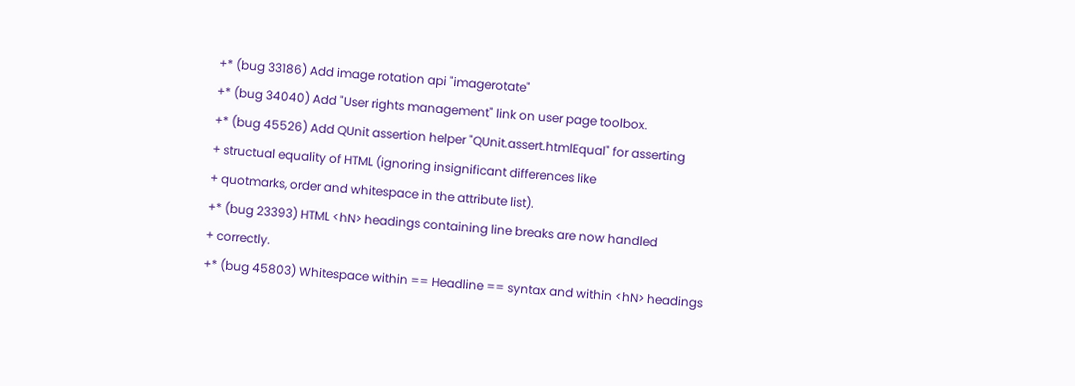+* (bug 33186) Add image rotation api "imagerotate"
+* (bug 34040) Add "User rights management" link on user page toolbox.
+* (bug 45526) Add QUnit assertion helper "QUnit.assert.htmlEqual" for asserting
+ structual equality of HTML (ignoring insignificant differences like
+ quotmarks, order and whitespace in the attribute list).
+* (bug 23393) HTML <hN> headings containing line breaks are now handled
+ correctly.
+* (bug 45803) Whitespace within == Headline == syntax and within <hN> headings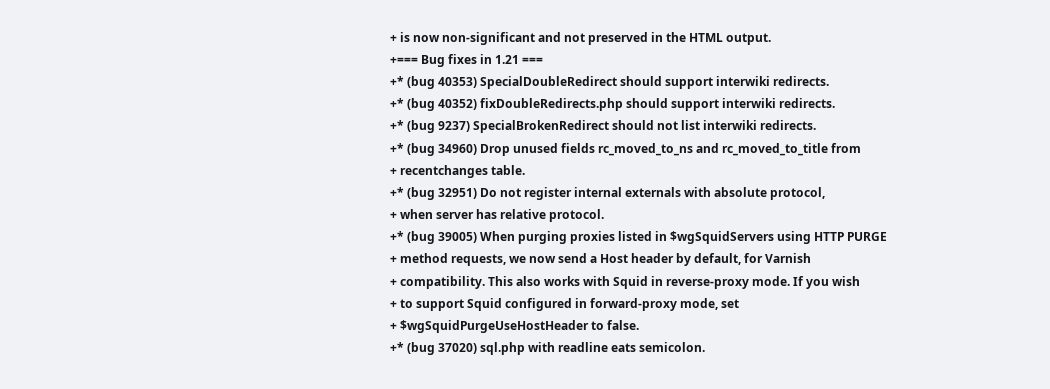+ is now non-significant and not preserved in the HTML output.
+=== Bug fixes in 1.21 ===
+* (bug 40353) SpecialDoubleRedirect should support interwiki redirects.
+* (bug 40352) fixDoubleRedirects.php should support interwiki redirects.
+* (bug 9237) SpecialBrokenRedirect should not list interwiki redirects.
+* (bug 34960) Drop unused fields rc_moved_to_ns and rc_moved_to_title from
+ recentchanges table.
+* (bug 32951) Do not register internal externals with absolute protocol,
+ when server has relative protocol.
+* (bug 39005) When purging proxies listed in $wgSquidServers using HTTP PURGE
+ method requests, we now send a Host header by default, for Varnish
+ compatibility. This also works with Squid in reverse-proxy mode. If you wish
+ to support Squid configured in forward-proxy mode, set
+ $wgSquidPurgeUseHostHeader to false.
+* (bug 37020) sql.php with readline eats semicolon.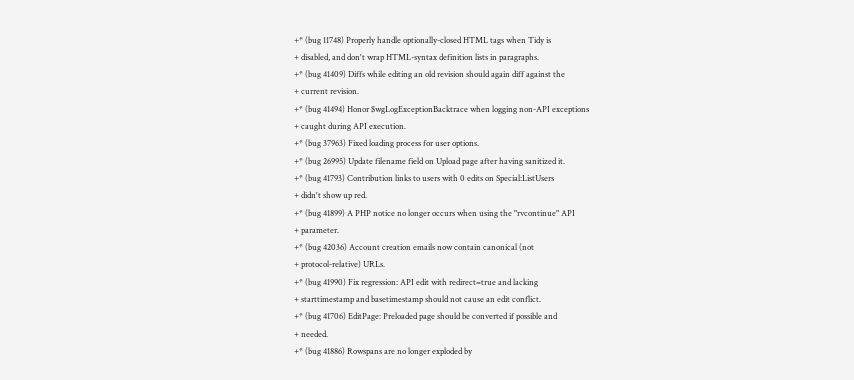+* (bug 11748) Properly handle optionally-closed HTML tags when Tidy is
+ disabled, and don't wrap HTML-syntax definition lists in paragraphs.
+* (bug 41409) Diffs while editing an old revision should again diff against the
+ current revision.
+* (bug 41494) Honor $wgLogExceptionBacktrace when logging non-API exceptions
+ caught during API execution.
+* (bug 37963) Fixed loading process for user options.
+* (bug 26995) Update filename field on Upload page after having sanitized it.
+* (bug 41793) Contribution links to users with 0 edits on Special:ListUsers
+ didn't show up red.
+* (bug 41899) A PHP notice no longer occurs when using the "rvcontinue" API
+ parameter.
+* (bug 42036) Account creation emails now contain canonical (not
+ protocol-relative) URLs.
+* (bug 41990) Fix regression: API edit with redirect=true and lacking
+ starttimestamp and basetimestamp should not cause an edit conflict.
+* (bug 41706) EditPage: Preloaded page should be converted if possible and
+ needed.
+* (bug 41886) Rowspans are no longer exploded by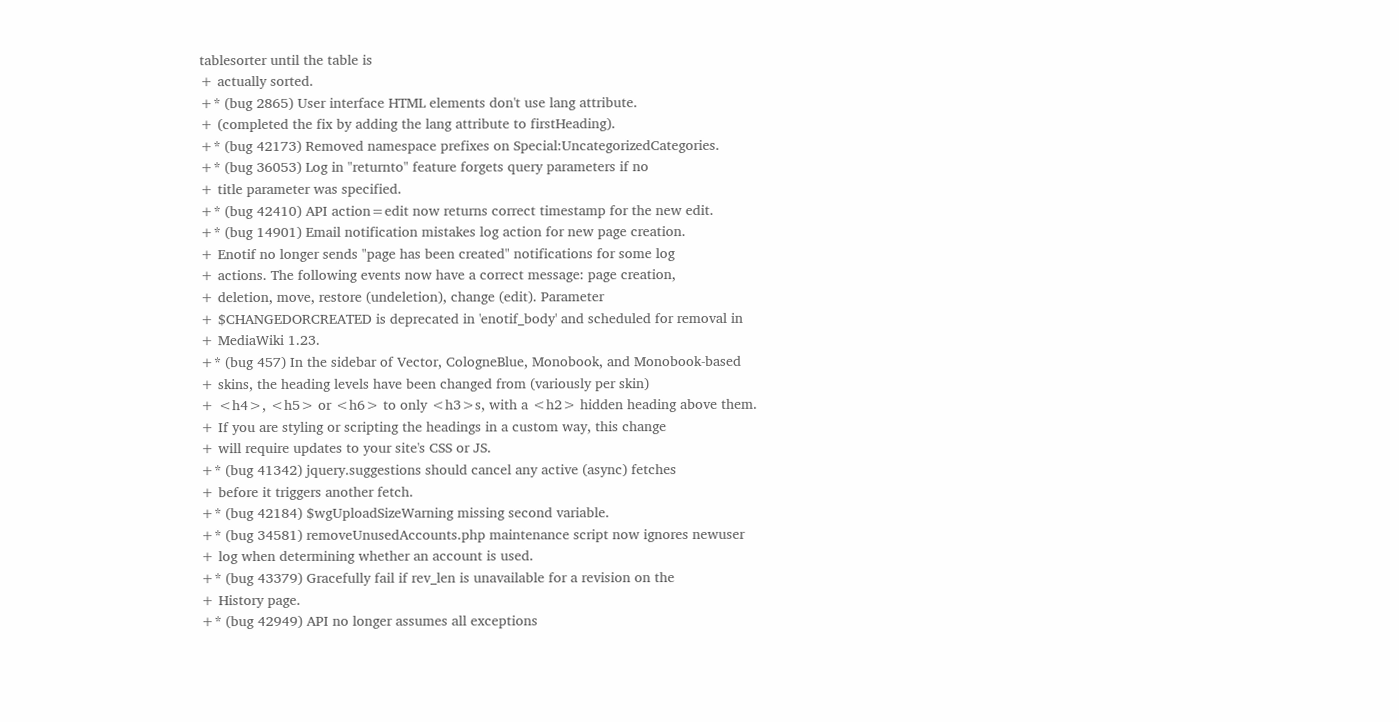tablesorter until the table is
+ actually sorted.
+* (bug 2865) User interface HTML elements don't use lang attribute.
+ (completed the fix by adding the lang attribute to firstHeading).
+* (bug 42173) Removed namespace prefixes on Special:UncategorizedCategories.
+* (bug 36053) Log in "returnto" feature forgets query parameters if no
+ title parameter was specified.
+* (bug 42410) API action=edit now returns correct timestamp for the new edit.
+* (bug 14901) Email notification mistakes log action for new page creation.
+ Enotif no longer sends "page has been created" notifications for some log
+ actions. The following events now have a correct message: page creation,
+ deletion, move, restore (undeletion), change (edit). Parameter
+ $CHANGEDORCREATED is deprecated in 'enotif_body' and scheduled for removal in
+ MediaWiki 1.23.
+* (bug 457) In the sidebar of Vector, CologneBlue, Monobook, and Monobook-based
+ skins, the heading levels have been changed from (variously per skin)
+ <h4>, <h5> or <h6> to only <h3>s, with a <h2> hidden heading above them.
+ If you are styling or scripting the headings in a custom way, this change
+ will require updates to your site's CSS or JS.
+* (bug 41342) jquery.suggestions should cancel any active (async) fetches
+ before it triggers another fetch.
+* (bug 42184) $wgUploadSizeWarning missing second variable.
+* (bug 34581) removeUnusedAccounts.php maintenance script now ignores newuser
+ log when determining whether an account is used.
+* (bug 43379) Gracefully fail if rev_len is unavailable for a revision on the
+ History page.
+* (bug 42949) API no longer assumes all exceptions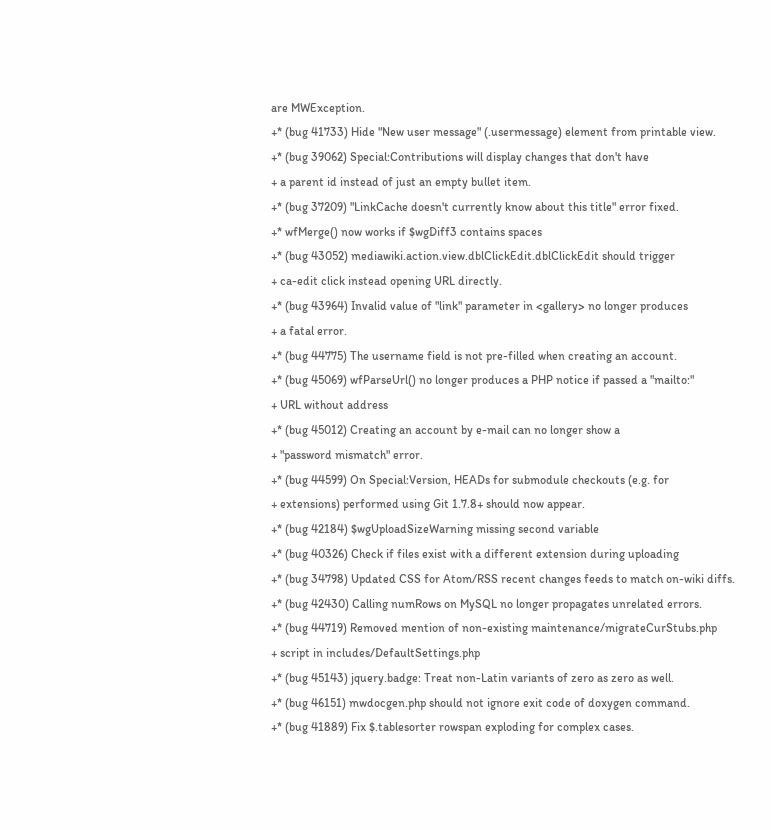are MWException.
+* (bug 41733) Hide "New user message" (.usermessage) element from printable view.
+* (bug 39062) Special:Contributions will display changes that don't have
+ a parent id instead of just an empty bullet item.
+* (bug 37209) "LinkCache doesn't currently know about this title" error fixed.
+* wfMerge() now works if $wgDiff3 contains spaces
+* (bug 43052) mediawiki.action.view.dblClickEdit.dblClickEdit should trigger
+ ca-edit click instead opening URL directly.
+* (bug 43964) Invalid value of "link" parameter in <gallery> no longer produces
+ a fatal error.
+* (bug 44775) The username field is not pre-filled when creating an account.
+* (bug 45069) wfParseUrl() no longer produces a PHP notice if passed a "mailto:"
+ URL without address
+* (bug 45012) Creating an account by e-mail can no longer show a
+ "password mismatch" error.
+* (bug 44599) On Special:Version, HEADs for submodule checkouts (e.g. for
+ extensions) performed using Git 1.7.8+ should now appear.
+* (bug 42184) $wgUploadSizeWarning missing second variable
+* (bug 40326) Check if files exist with a different extension during uploading
+* (bug 34798) Updated CSS for Atom/RSS recent changes feeds to match on-wiki diffs.
+* (bug 42430) Calling numRows on MySQL no longer propagates unrelated errors.
+* (bug 44719) Removed mention of non-existing maintenance/migrateCurStubs.php
+ script in includes/DefaultSettings.php
+* (bug 45143) jquery.badge: Treat non-Latin variants of zero as zero as well.
+* (bug 46151) mwdocgen.php should not ignore exit code of doxygen command.
+* (bug 41889) Fix $.tablesorter rowspan exploding for complex cases.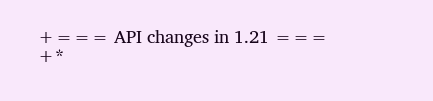+=== API changes in 1.21 ===
+*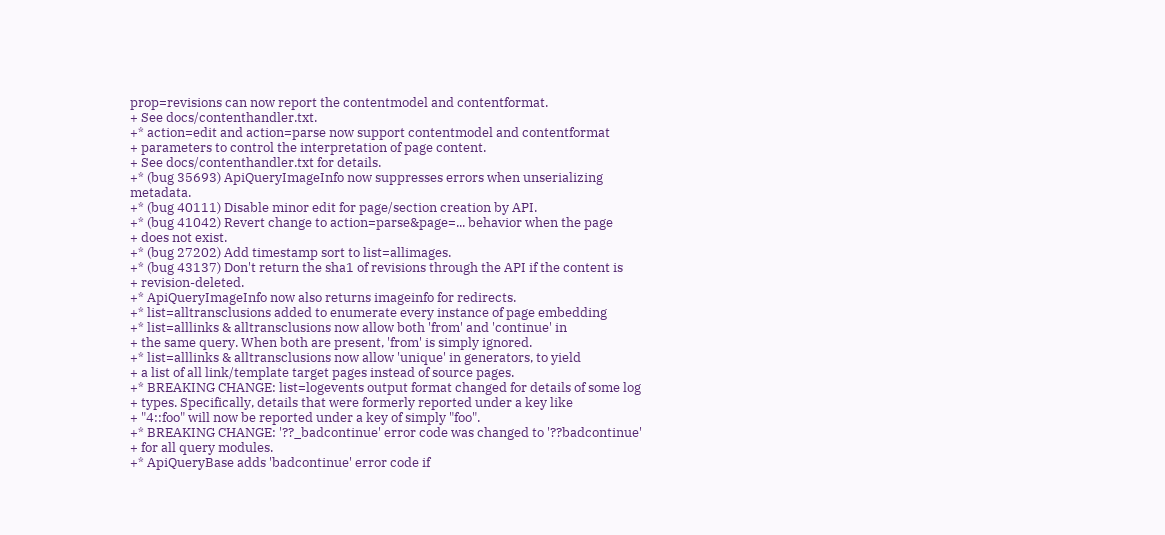prop=revisions can now report the contentmodel and contentformat.
+ See docs/contenthandler.txt.
+* action=edit and action=parse now support contentmodel and contentformat
+ parameters to control the interpretation of page content.
+ See docs/contenthandler.txt for details.
+* (bug 35693) ApiQueryImageInfo now suppresses errors when unserializing metadata.
+* (bug 40111) Disable minor edit for page/section creation by API.
+* (bug 41042) Revert change to action=parse&page=... behavior when the page
+ does not exist.
+* (bug 27202) Add timestamp sort to list=allimages.
+* (bug 43137) Don't return the sha1 of revisions through the API if the content is
+ revision-deleted.
+* ApiQueryImageInfo now also returns imageinfo for redirects.
+* list=alltransclusions added to enumerate every instance of page embedding
+* list=alllinks & alltransclusions now allow both 'from' and 'continue' in
+ the same query. When both are present, 'from' is simply ignored.
+* list=alllinks & alltransclusions now allow 'unique' in generators, to yield
+ a list of all link/template target pages instead of source pages.
+* BREAKING CHANGE: list=logevents output format changed for details of some log
+ types. Specifically, details that were formerly reported under a key like
+ "4::foo" will now be reported under a key of simply "foo".
+* BREAKING CHANGE: '??_badcontinue' error code was changed to '??badcontinue'
+ for all query modules.
+* ApiQueryBase adds 'badcontinue' error code if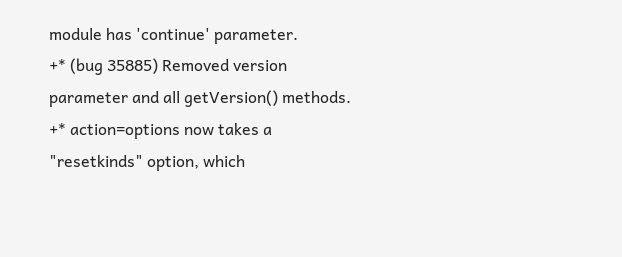module has 'continue' parameter.
+* (bug 35885) Removed version parameter and all getVersion() methods.
+* action=options now takes a "resetkinds" option, which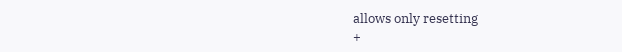allows only resetting
+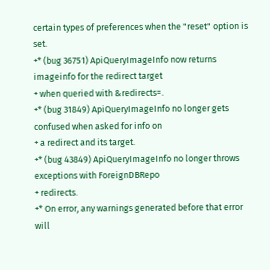certain types of preferences when the "reset" option is set.
+* (bug 36751) ApiQueryImageInfo now returns imageinfo for the redirect target
+ when queried with &redirects=.
+* (bug 31849) ApiQueryImageInfo no longer gets confused when asked for info on
+ a redirect and its target.
+* (bug 43849) ApiQueryImageInfo no longer throws exceptions with ForeignDBRepo
+ redirects.
+* On error, any warnings generated before that error will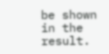be shown in the result.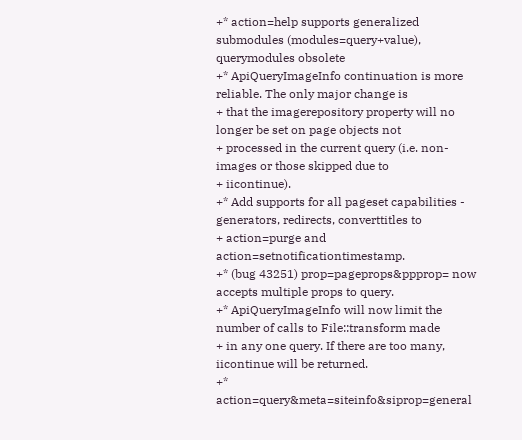+* action=help supports generalized submodules (modules=query+value), querymodules obsolete
+* ApiQueryImageInfo continuation is more reliable. The only major change is
+ that the imagerepository property will no longer be set on page objects not
+ processed in the current query (i.e. non-images or those skipped due to
+ iicontinue).
+* Add supports for all pageset capabilities - generators, redirects, converttitles to
+ action=purge and action=setnotificationtimestamp.
+* (bug 43251) prop=pageprops&ppprop= now accepts multiple props to query.
+* ApiQueryImageInfo will now limit the number of calls to File::transform made
+ in any one query. If there are too many, iicontinue will be returned.
+* action=query&meta=siteinfo&siprop=general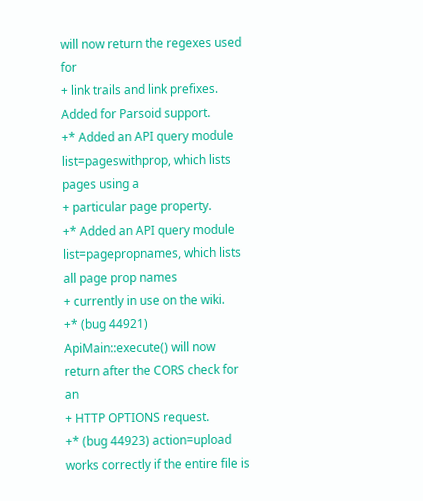will now return the regexes used for
+ link trails and link prefixes. Added for Parsoid support.
+* Added an API query module list=pageswithprop, which lists pages using a
+ particular page property.
+* Added an API query module list=pagepropnames, which lists all page prop names
+ currently in use on the wiki.
+* (bug 44921) ApiMain::execute() will now return after the CORS check for an
+ HTTP OPTIONS request.
+* (bug 44923) action=upload works correctly if the entire file is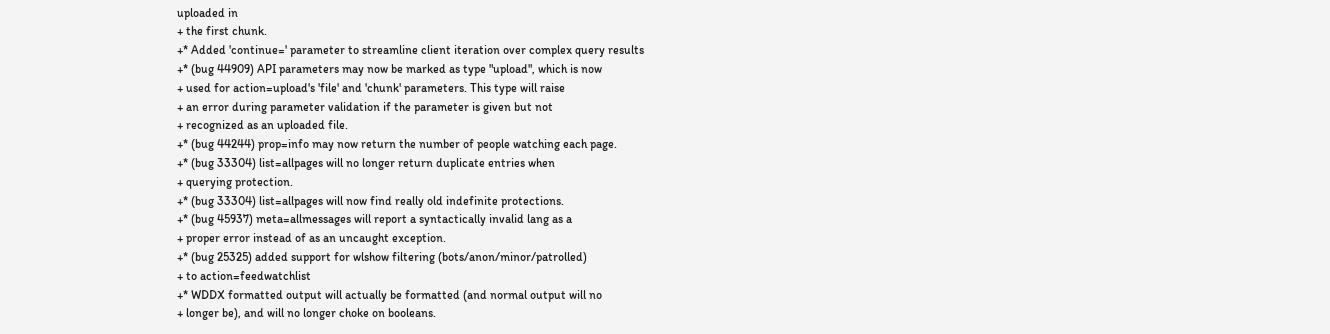uploaded in
+ the first chunk.
+* Added 'continue=' parameter to streamline client iteration over complex query results
+* (bug 44909) API parameters may now be marked as type "upload", which is now
+ used for action=upload's 'file' and 'chunk' parameters. This type will raise
+ an error during parameter validation if the parameter is given but not
+ recognized as an uploaded file.
+* (bug 44244) prop=info may now return the number of people watching each page.
+* (bug 33304) list=allpages will no longer return duplicate entries when
+ querying protection.
+* (bug 33304) list=allpages will now find really old indefinite protections.
+* (bug 45937) meta=allmessages will report a syntactically invalid lang as a
+ proper error instead of as an uncaught exception.
+* (bug 25325) added support for wlshow filtering (bots/anon/minor/patrolled)
+ to action=feedwatchlist
+* WDDX formatted output will actually be formatted (and normal output will no
+ longer be), and will no longer choke on booleans.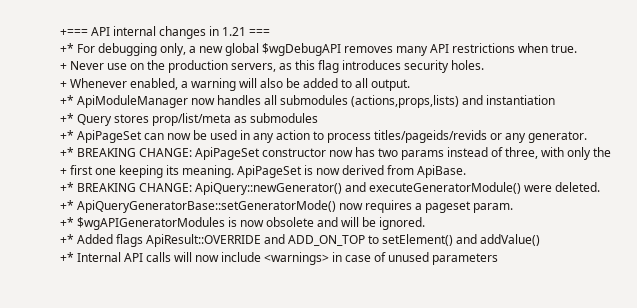+=== API internal changes in 1.21 ===
+* For debugging only, a new global $wgDebugAPI removes many API restrictions when true.
+ Never use on the production servers, as this flag introduces security holes.
+ Whenever enabled, a warning will also be added to all output.
+* ApiModuleManager now handles all submodules (actions,props,lists) and instantiation
+* Query stores prop/list/meta as submodules
+* ApiPageSet can now be used in any action to process titles/pageids/revids or any generator.
+* BREAKING CHANGE: ApiPageSet constructor now has two params instead of three, with only the
+ first one keeping its meaning. ApiPageSet is now derived from ApiBase.
+* BREAKING CHANGE: ApiQuery::newGenerator() and executeGeneratorModule() were deleted.
+* ApiQueryGeneratorBase::setGeneratorMode() now requires a pageset param.
+* $wgAPIGeneratorModules is now obsolete and will be ignored.
+* Added flags ApiResult::OVERRIDE and ADD_ON_TOP to setElement() and addValue()
+* Internal API calls will now include <warnings> in case of unused parameters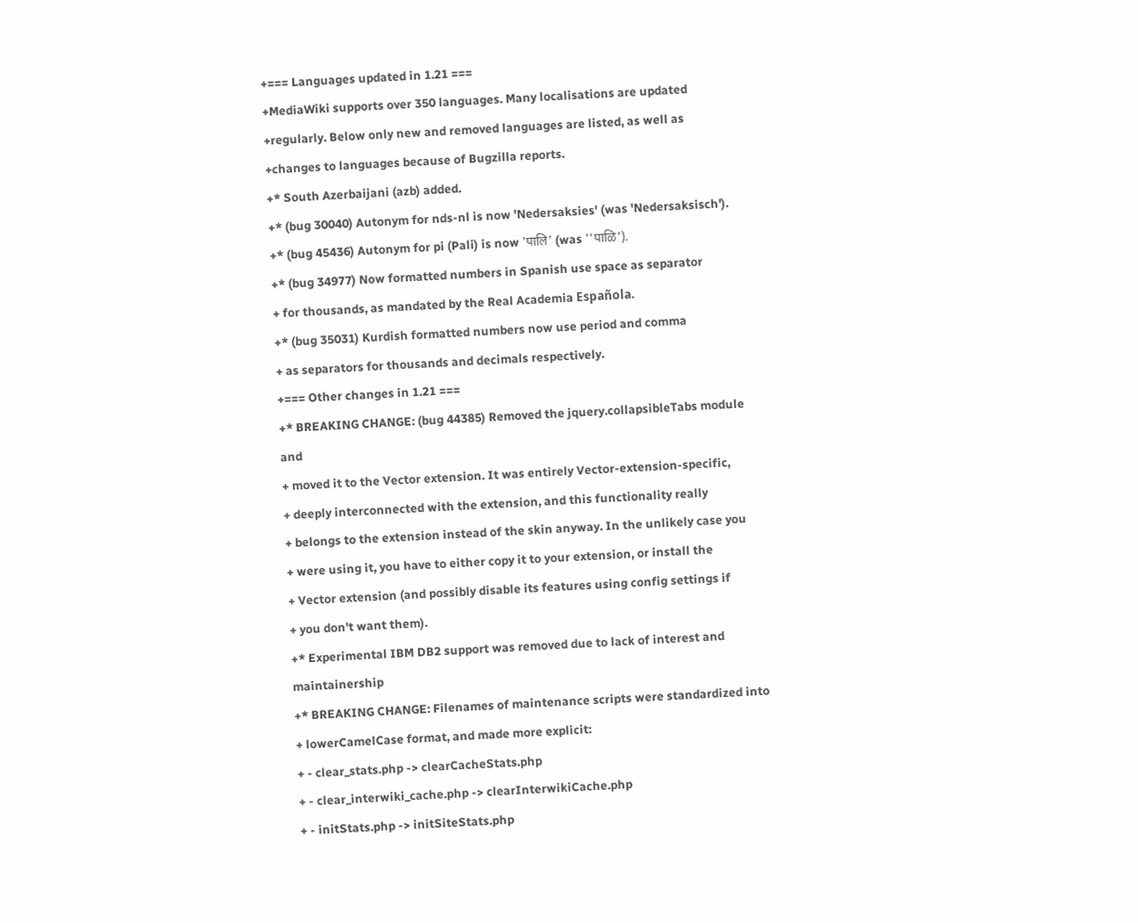+=== Languages updated in 1.21 ===
+MediaWiki supports over 350 languages. Many localisations are updated
+regularly. Below only new and removed languages are listed, as well as
+changes to languages because of Bugzilla reports.
+* South Azerbaijani (azb) added.
+* (bug 30040) Autonym for nds-nl is now 'Nedersaksies' (was 'Nedersaksisch').
+* (bug 45436) Autonym for pi (Pali) is now 'पालि' (was ''पाळि').
+* (bug 34977) Now formatted numbers in Spanish use space as separator
+ for thousands, as mandated by the Real Academia Española.
+* (bug 35031) Kurdish formatted numbers now use period and comma
+ as separators for thousands and decimals respectively.
+=== Other changes in 1.21 ===
+* BREAKING CHANGE: (bug 44385) Removed the jquery.collapsibleTabs module and
+ moved it to the Vector extension. It was entirely Vector-extension-specific,
+ deeply interconnected with the extension, and this functionality really
+ belongs to the extension instead of the skin anyway. In the unlikely case you
+ were using it, you have to either copy it to your extension, or install the
+ Vector extension (and possibly disable its features using config settings if
+ you don't want them).
+* Experimental IBM DB2 support was removed due to lack of interest and maintainership
+* BREAKING CHANGE: Filenames of maintenance scripts were standardized into
+ lowerCamelCase format, and made more explicit:
+ - clear_stats.php -> clearCacheStats.php
+ - clear_interwiki_cache.php -> clearInterwikiCache.php
+ - initStats.php -> initSiteStats.php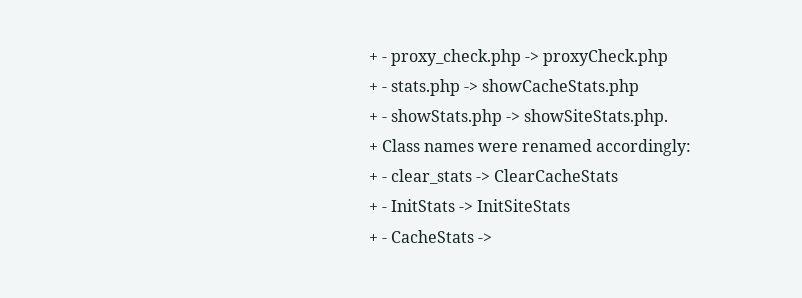+ - proxy_check.php -> proxyCheck.php
+ - stats.php -> showCacheStats.php
+ - showStats.php -> showSiteStats.php.
+ Class names were renamed accordingly:
+ - clear_stats -> ClearCacheStats
+ - InitStats -> InitSiteStats
+ - CacheStats ->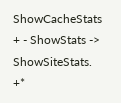ShowCacheStats
+ - ShowStats -> ShowSiteStats.
+*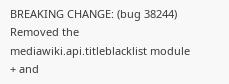BREAKING CHANGE: (bug 38244) Removed the mediawiki.api.titleblacklist module
+ and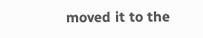moved it to the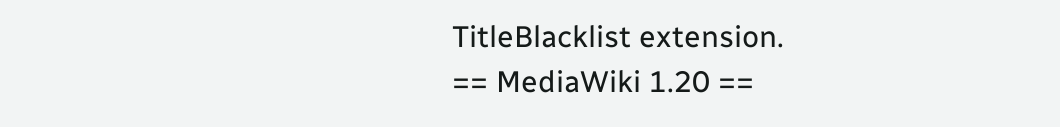TitleBlacklist extension.
== MediaWiki 1.20 ==